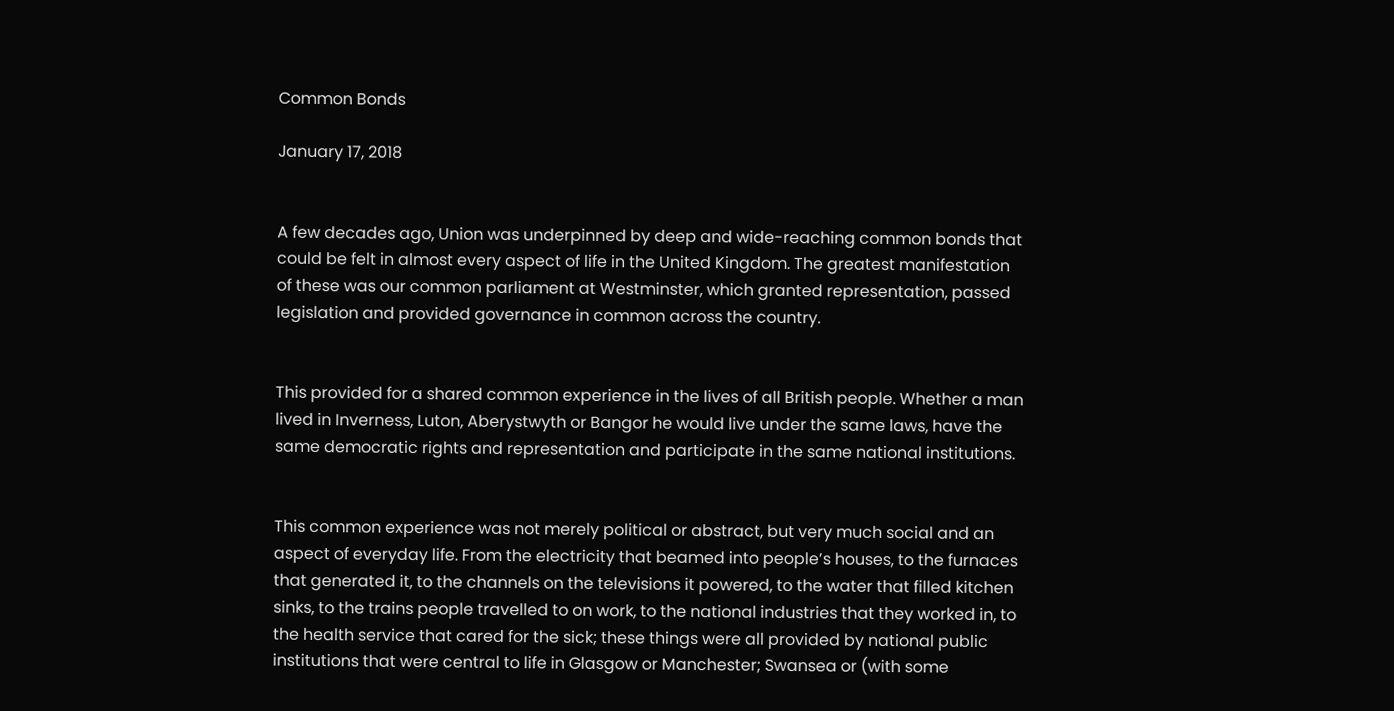Common Bonds

January 17, 2018


A few decades ago, Union was underpinned by deep and wide-reaching common bonds that could be felt in almost every aspect of life in the United Kingdom. The greatest manifestation of these was our common parliament at Westminster, which granted representation, passed legislation and provided governance in common across the country.


This provided for a shared common experience in the lives of all British people. Whether a man lived in Inverness, Luton, Aberystwyth or Bangor he would live under the same laws, have the same democratic rights and representation and participate in the same national institutions.


This common experience was not merely political or abstract, but very much social and an aspect of everyday life. From the electricity that beamed into people’s houses, to the furnaces that generated it, to the channels on the televisions it powered, to the water that filled kitchen sinks, to the trains people travelled to on work, to the national industries that they worked in, to the health service that cared for the sick; these things were all provided by national public institutions that were central to life in Glasgow or Manchester; Swansea or (with some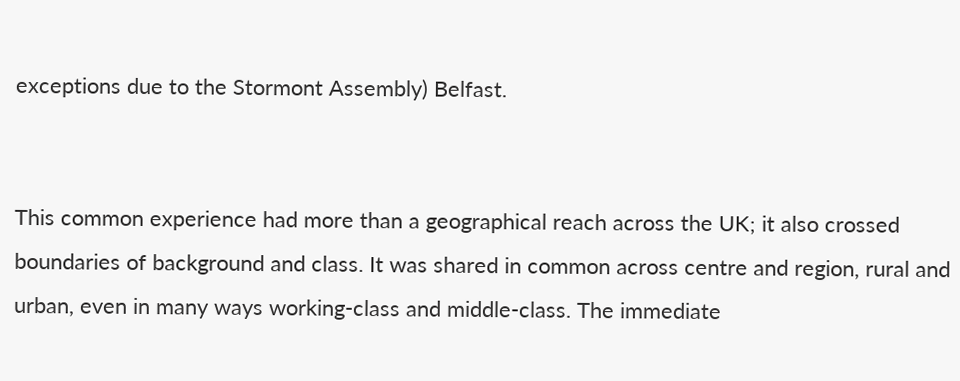exceptions due to the Stormont Assembly) Belfast.


This common experience had more than a geographical reach across the UK; it also crossed boundaries of background and class. It was shared in common across centre and region, rural and urban, even in many ways working-class and middle-class. The immediate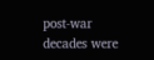post-war decades were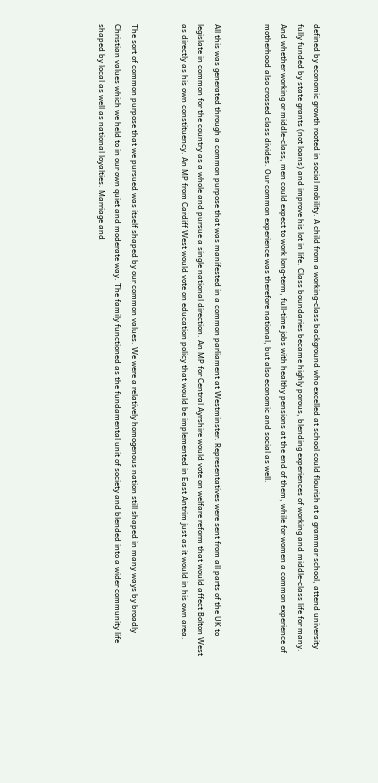defined by economic growth rooted in social mobility. A child from a working-class background who excelled at school could flourish at a grammar school, attend university fully funded by state grants (not loans) and improve his lot in life. Class boundaries became highly porous, blending experiences of working and middle-class life for many. And whether working or middle-class, men could expect to work long-term, full-time jobs with healthy pensions at the end of them, while for women a common experience of motherhood also crossed class divides. Our common experience was therefore national, but also economic and social as well.


All this was generated through a common purpose that was manifested in a common parliament at Westminster. Representatives were sent from all parts of the UK to legislate in common for the country as a whole and pursue a single national direction. An MP for Central Ayrshire would vote on welfare reform that would affect Bolton West as directly as his own constituency. An MP from Cardiff West would vote on education policy that would be implemented in East Antrim just as it would in his own area.


The sort of common purpose that we pursued was itself shaped by our common values. We were a relatively homogenous nation still shaped in many ways by broadly Christian values which we held to in our own quiet and moderate way. The family functioned as the fundamental unit of society and blended into a wider community life shaped by local as well as national loyalties. Marriage and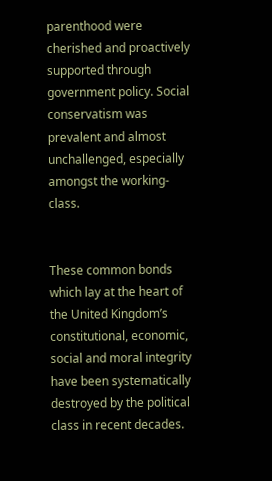parenthood were cherished and proactively supported through government policy. Social conservatism was prevalent and almost unchallenged, especially amongst the working-class.


These common bonds which lay at the heart of the United Kingdom’s constitutional, economic, social and moral integrity have been systematically destroyed by the political class in recent decades.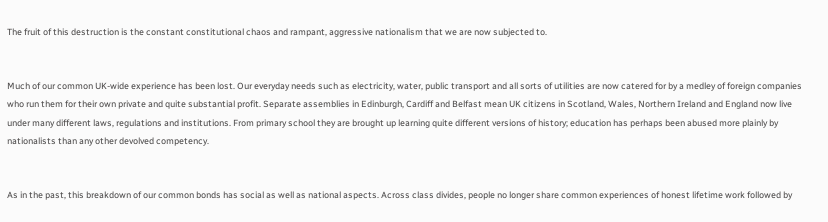The fruit of this destruction is the constant constitutional chaos and rampant, aggressive nationalism that we are now subjected to.


Much of our common UK-wide experience has been lost. Our everyday needs such as electricity, water, public transport and all sorts of utilities are now catered for by a medley of foreign companies who run them for their own private and quite substantial profit. Separate assemblies in Edinburgh, Cardiff and Belfast mean UK citizens in Scotland, Wales, Northern Ireland and England now live under many different laws, regulations and institutions. From primary school they are brought up learning quite different versions of history; education has perhaps been abused more plainly by nationalists than any other devolved competency.


As in the past, this breakdown of our common bonds has social as well as national aspects. Across class divides, people no longer share common experiences of honest lifetime work followed by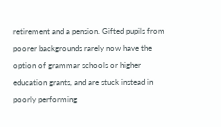retirement and a pension. Gifted pupils from poorer backgrounds rarely now have the option of grammar schools or higher education grants, and are stuck instead in poorly performing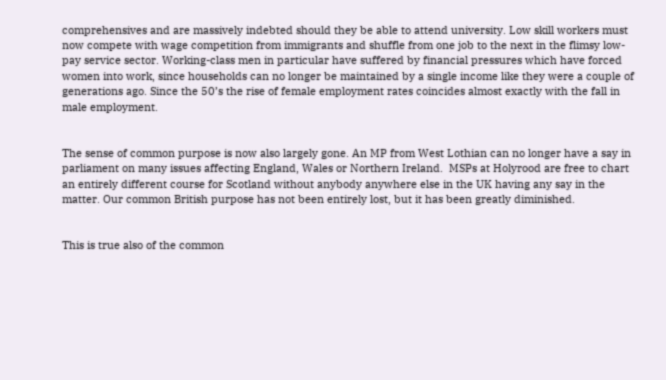comprehensives and are massively indebted should they be able to attend university. Low skill workers must now compete with wage competition from immigrants and shuffle from one job to the next in the flimsy low-pay service sector. Working-class men in particular have suffered by financial pressures which have forced women into work, since households can no longer be maintained by a single income like they were a couple of generations ago. Since the 50’s the rise of female employment rates coincides almost exactly with the fall in male employment.


The sense of common purpose is now also largely gone. An MP from West Lothian can no longer have a say in parliament on many issues affecting England, Wales or Northern Ireland.  MSPs at Holyrood are free to chart an entirely different course for Scotland without anybody anywhere else in the UK having any say in the matter. Our common British purpose has not been entirely lost, but it has been greatly diminished.


This is true also of the common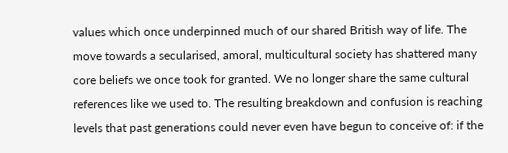values which once underpinned much of our shared British way of life. The move towards a secularised, amoral, multicultural society has shattered many core beliefs we once took for granted. We no longer share the same cultural references like we used to. The resulting breakdown and confusion is reaching levels that past generations could never even have begun to conceive of: if the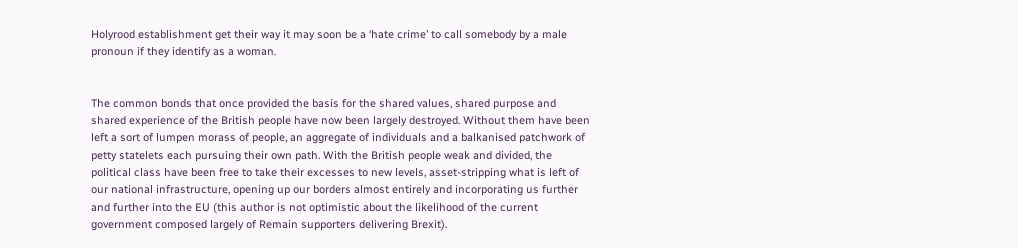Holyrood establishment get their way it may soon be a ‘hate crime’ to call somebody by a male pronoun if they identify as a woman.


The common bonds that once provided the basis for the shared values, shared purpose and shared experience of the British people have now been largely destroyed. Without them have been left a sort of lumpen morass of people, an aggregate of individuals and a balkanised patchwork of petty statelets each pursuing their own path. With the British people weak and divided, the political class have been free to take their excesses to new levels, asset-stripping what is left of our national infrastructure, opening up our borders almost entirely and incorporating us further and further into the EU (this author is not optimistic about the likelihood of the current government composed largely of Remain supporters delivering Brexit).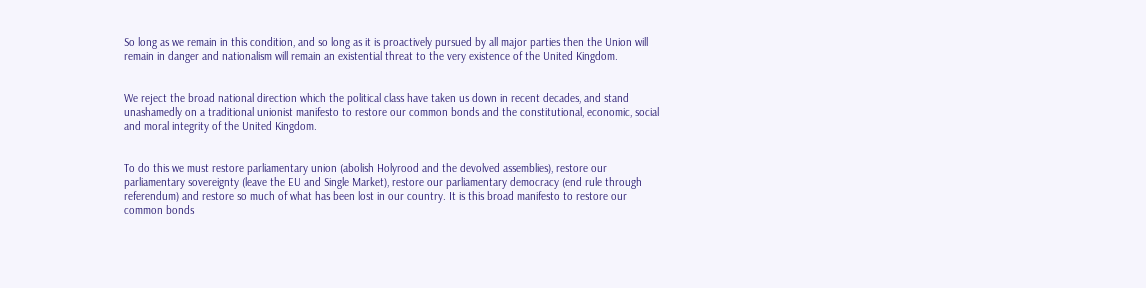So long as we remain in this condition, and so long as it is proactively pursued by all major parties then the Union will remain in danger and nationalism will remain an existential threat to the very existence of the United Kingdom.


We reject the broad national direction which the political class have taken us down in recent decades, and stand unashamedly on a traditional unionist manifesto to restore our common bonds and the constitutional, economic, social and moral integrity of the United Kingdom.


To do this we must restore parliamentary union (abolish Holyrood and the devolved assemblies), restore our parliamentary sovereignty (leave the EU and Single Market), restore our parliamentary democracy (end rule through referendum) and restore so much of what has been lost in our country. It is this broad manifesto to restore our common bonds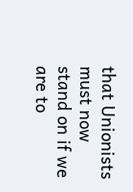that Unionists must now stand on if we are to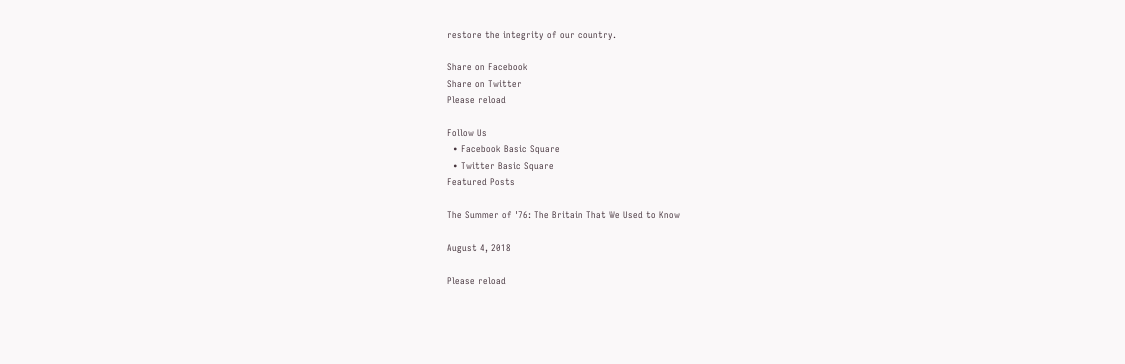restore the integrity of our country.

Share on Facebook
Share on Twitter
Please reload

Follow Us
  • Facebook Basic Square
  • Twitter Basic Square
Featured Posts

The Summer of '76: The Britain That We Used to Know

August 4, 2018

Please reload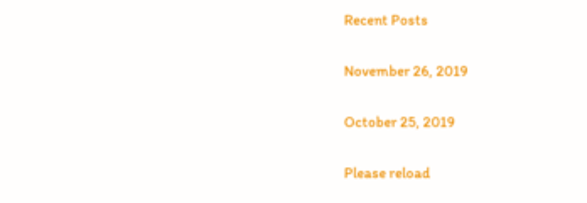Recent Posts

November 26, 2019

October 25, 2019

Please reload